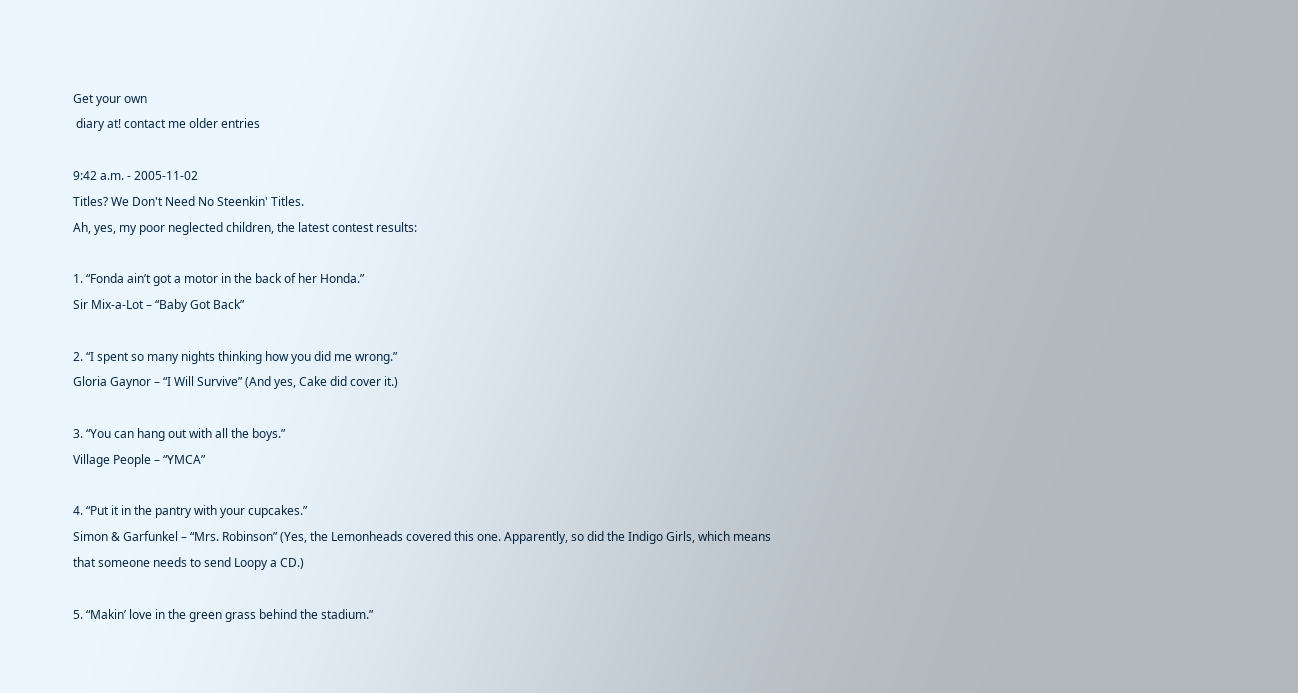Get your own
 diary at! contact me older entries

9:42 a.m. - 2005-11-02
Titles? We Don't Need No Steenkin' Titles.
Ah, yes, my poor neglected children, the latest contest results:

1. “Fonda ain’t got a motor in the back of her Honda.”
Sir Mix-a-Lot – “Baby Got Back”

2. “I spent so many nights thinking how you did me wrong.”
Gloria Gaynor – “I Will Survive” (And yes, Cake did cover it.)

3. “You can hang out with all the boys.”
Village People – “YMCA”

4. “Put it in the pantry with your cupcakes.”
Simon & Garfunkel – “Mrs. Robinson” (Yes, the Lemonheads covered this one. Apparently, so did the Indigo Girls, which means that someone needs to send Loopy a CD.)

5. “Makin’ love in the green grass behind the stadium.”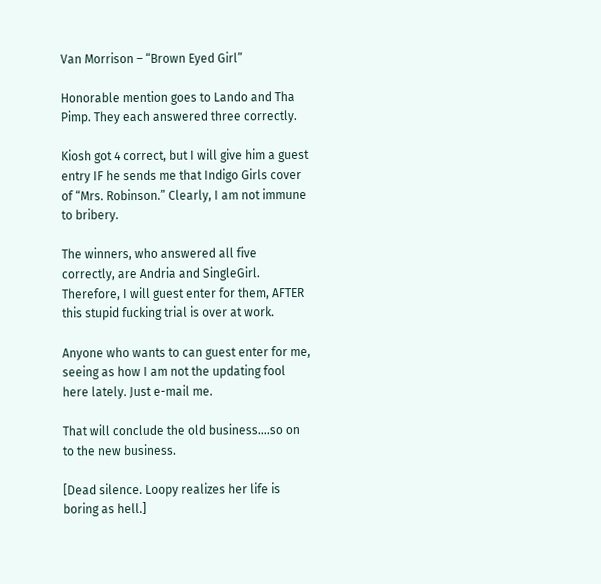Van Morrison – “Brown Eyed Girl”

Honorable mention goes to Lando and Tha Pimp. They each answered three correctly.

Kiosh got 4 correct, but I will give him a guest entry IF he sends me that Indigo Girls cover of “Mrs. Robinson.” Clearly, I am not immune to bribery.

The winners, who answered all five correctly, are Andria and SingleGirl. Therefore, I will guest enter for them, AFTER this stupid fucking trial is over at work.

Anyone who wants to can guest enter for me, seeing as how I am not the updating fool here lately. Just e-mail me.

That will conclude the old business….so on to the new business.

[Dead silence. Loopy realizes her life is boring as hell.]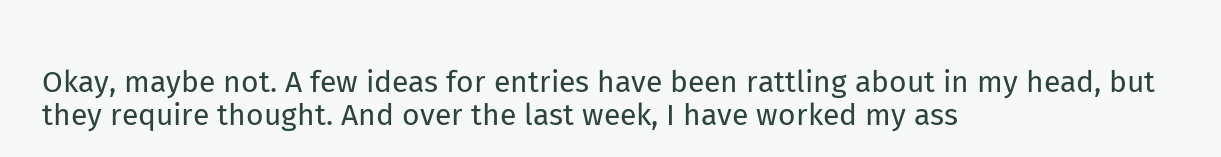Okay, maybe not. A few ideas for entries have been rattling about in my head, but they require thought. And over the last week, I have worked my ass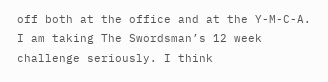off both at the office and at the Y-M-C-A. I am taking The Swordsman’s 12 week challenge seriously. I think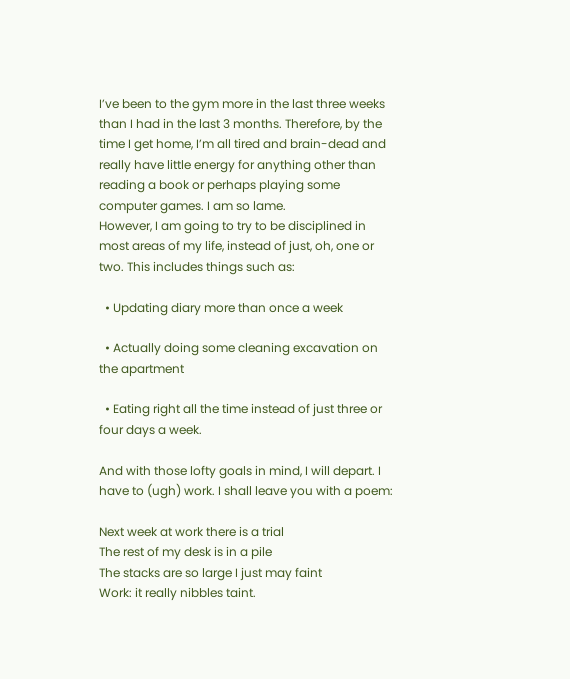I’ve been to the gym more in the last three weeks than I had in the last 3 months. Therefore, by the time I get home, I’m all tired and brain-dead and really have little energy for anything other than reading a book or perhaps playing some computer games. I am so lame.
However, I am going to try to be disciplined in most areas of my life, instead of just, oh, one or two. This includes things such as:

  • Updating diary more than once a week

  • Actually doing some cleaning excavation on the apartment

  • Eating right all the time instead of just three or four days a week.

And with those lofty goals in mind, I will depart. I have to (ugh) work. I shall leave you with a poem:

Next week at work there is a trial
The rest of my desk is in a pile
The stacks are so large I just may faint
Work: it really nibbles taint.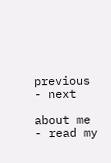previous - next

about me - read my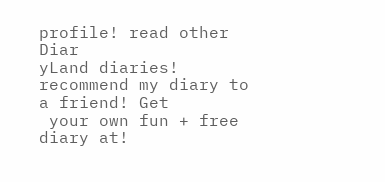profile! read other Diar
yLand diaries! recommend my diary to a friend! Get
 your own fun + free diary at!